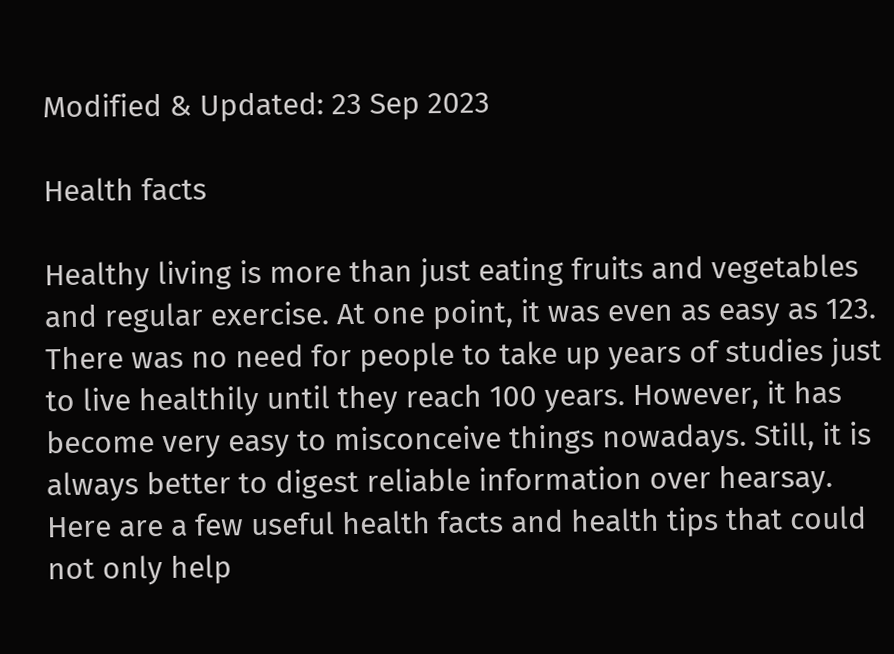Modified & Updated: 23 Sep 2023

Health facts

Healthy living is more than just eating fruits and vegetables and regular exercise. At one point, it was even as easy as 123. There was no need for people to take up years of studies just to live healthily until they reach 100 years. However, it has become very easy to misconceive things nowadays. Still, it is always better to digest reliable information over hearsay. Here are a few useful health facts and health tips that could not only help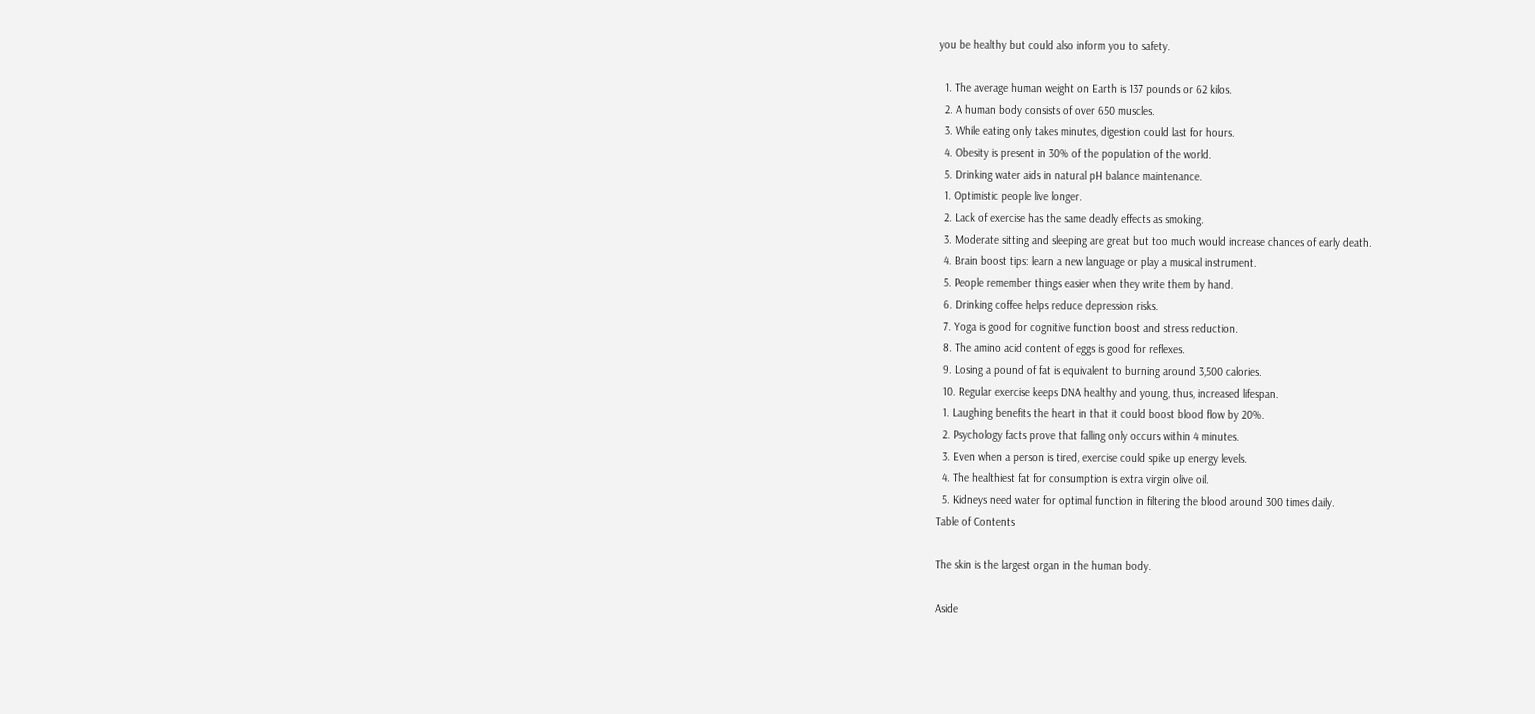you be healthy but could also inform you to safety.

  1. The average human weight on Earth is 137 pounds or 62 kilos.
  2. A human body consists of over 650 muscles.
  3. While eating only takes minutes, digestion could last for hours.
  4. Obesity is present in 30% of the population of the world.
  5. Drinking water aids in natural pH balance maintenance.
  1. Optimistic people live longer.
  2. Lack of exercise has the same deadly effects as smoking.
  3. Moderate sitting and sleeping are great but too much would increase chances of early death.
  4. Brain boost tips: learn a new language or play a musical instrument.
  5. People remember things easier when they write them by hand.
  6. Drinking coffee helps reduce depression risks.
  7. Yoga is good for cognitive function boost and stress reduction.
  8. The amino acid content of eggs is good for reflexes.
  9. Losing a pound of fat is equivalent to burning around 3,500 calories.
  10. Regular exercise keeps DNA healthy and young, thus, increased lifespan.
  1. Laughing benefits the heart in that it could boost blood flow by 20%.
  2. Psychology facts prove that falling only occurs within 4 minutes.
  3. Even when a person is tired, exercise could spike up energy levels.
  4. The healthiest fat for consumption is extra virgin olive oil.
  5. Kidneys need water for optimal function in filtering the blood around 300 times daily.
Table of Contents

The skin is the largest organ in the human body.

Aside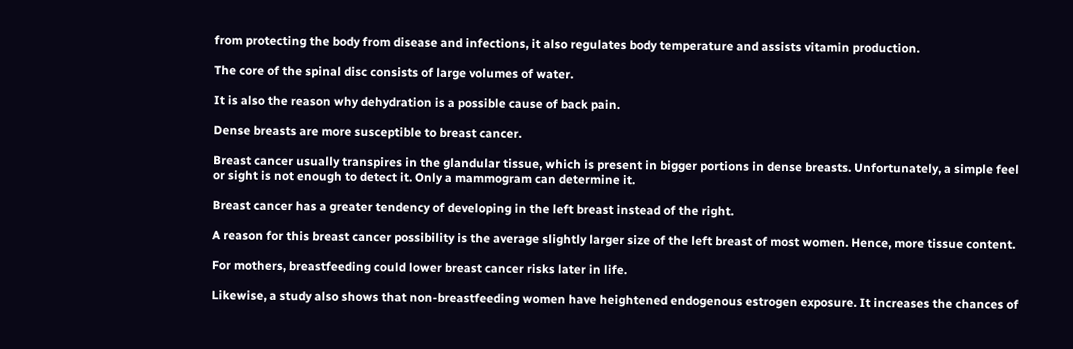from protecting the body from disease and infections, it also regulates body temperature and assists vitamin production.

The core of the spinal disc consists of large volumes of water.

It is also the reason why dehydration is a possible cause of back pain.

Dense breasts are more susceptible to breast cancer.

Breast cancer usually transpires in the glandular tissue, which is present in bigger portions in dense breasts. Unfortunately, a simple feel or sight is not enough to detect it. Only a mammogram can determine it.

Breast cancer has a greater tendency of developing in the left breast instead of the right.

A reason for this breast cancer possibility is the average slightly larger size of the left breast of most women. Hence, more tissue content.

For mothers, breastfeeding could lower breast cancer risks later in life.

Likewise, a study also shows that non-breastfeeding women have heightened endogenous estrogen exposure. It increases the chances of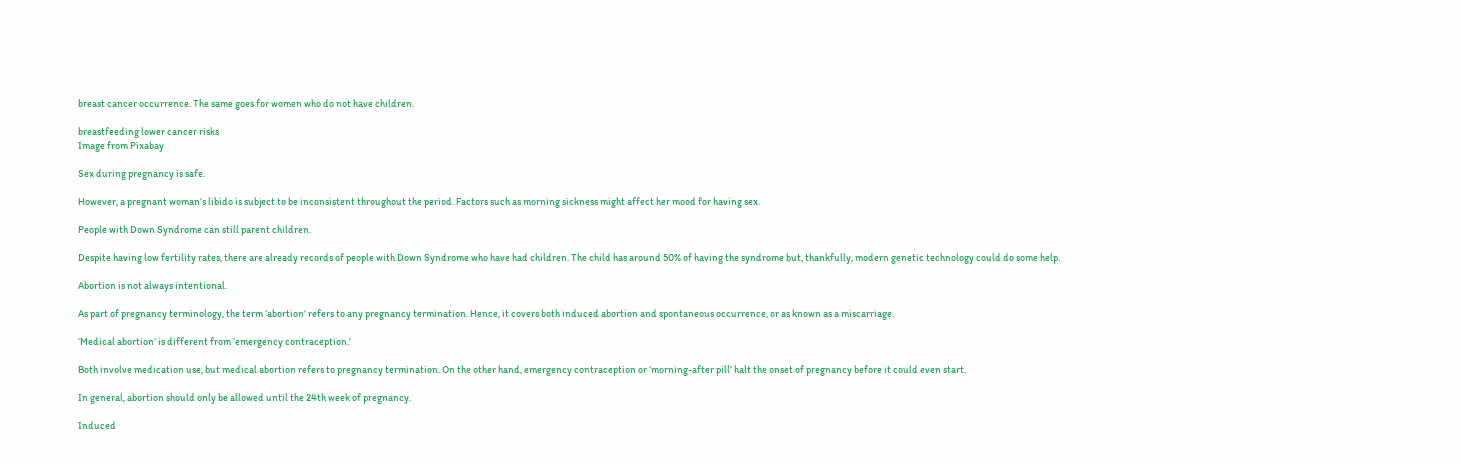breast cancer occurrence. The same goes for women who do not have children.

breastfeeding lower cancer risks
Image from Pixabay

Sex during pregnancy is safe.

However, a pregnant woman’s libido is subject to be inconsistent throughout the period. Factors such as morning sickness might affect her mood for having sex.

People with Down Syndrome can still parent children.

Despite having low fertility rates, there are already records of people with Down Syndrome who have had children. The child has around 50% of having the syndrome but, thankfully, modern genetic technology could do some help.

Abortion is not always intentional.

As part of pregnancy terminology, the term ‘abortion’ refers to any pregnancy termination. Hence, it covers both induced abortion and spontaneous occurrence, or as known as a miscarriage.

‘Medical abortion’ is different from ’emergency contraception.’

Both involve medication use, but medical abortion refers to pregnancy termination. On the other hand, emergency contraception or ‘morning-after pill’ halt the onset of pregnancy before it could even start.

In general, abortion should only be allowed until the 24th week of pregnancy.

Induced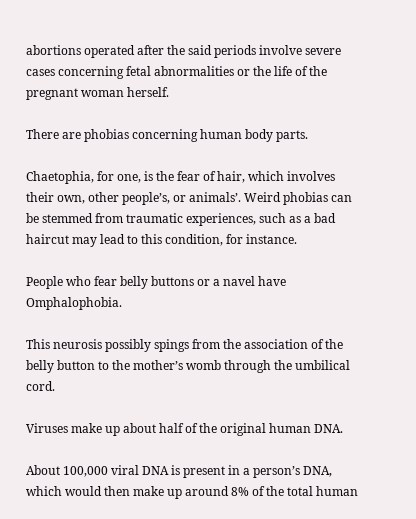abortions operated after the said periods involve severe cases concerning fetal abnormalities or the life of the pregnant woman herself.

There are phobias concerning human body parts.

Chaetophia, for one, is the fear of hair, which involves their own, other people’s, or animals’. Weird phobias can be stemmed from traumatic experiences, such as a bad haircut may lead to this condition, for instance.

People who fear belly buttons or a navel have Omphalophobia.

This neurosis possibly spings from the association of the belly button to the mother’s womb through the umbilical cord.

Viruses make up about half of the original human DNA.

About 100,000 viral DNA is present in a person’s DNA, which would then make up around 8% of the total human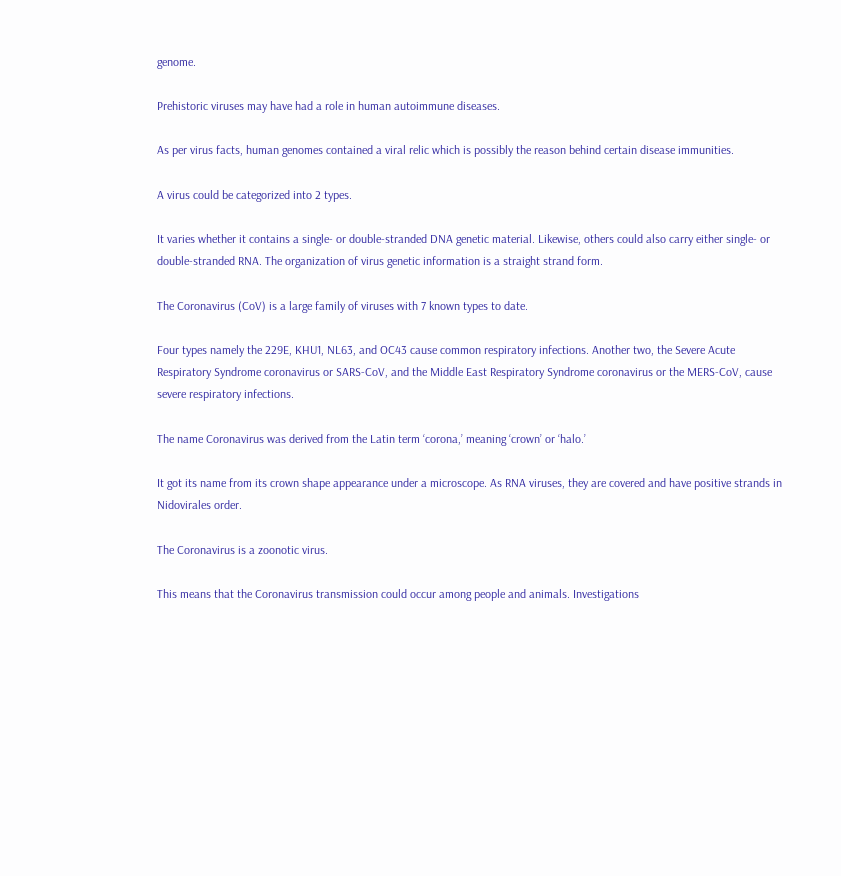genome.

Prehistoric viruses may have had a role in human autoimmune diseases.

As per virus facts, human genomes contained a viral relic which is possibly the reason behind certain disease immunities.

A virus could be categorized into 2 types.

It varies whether it contains a single- or double-stranded DNA genetic material. Likewise, others could also carry either single- or double-stranded RNA. The organization of virus genetic information is a straight strand form.

The Coronavirus (CoV) is a large family of viruses with 7 known types to date.

Four types namely the 229E, KHU1, NL63, and OC43 cause common respiratory infections. Another two, the Severe Acute Respiratory Syndrome coronavirus or SARS-CoV, and the Middle East Respiratory Syndrome coronavirus or the MERS-CoV, cause severe respiratory infections.

The name Coronavirus was derived from the Latin term ‘corona,’ meaning ‘crown’ or ‘halo.’

It got its name from its crown shape appearance under a microscope. As RNA viruses, they are covered and have positive strands in Nidovirales order.

The Coronavirus is a zoonotic virus.

This means that the Coronavirus transmission could occur among people and animals. Investigations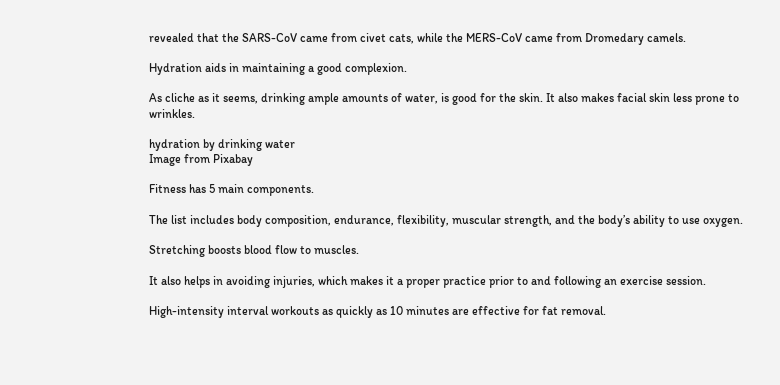revealed that the SARS-CoV came from civet cats, while the MERS-CoV came from Dromedary camels.

Hydration aids in maintaining a good complexion.

As cliche as it seems, drinking ample amounts of water, is good for the skin. It also makes facial skin less prone to wrinkles.

hydration by drinking water
Image from Pixabay

Fitness has 5 main components.

The list includes body composition, endurance, flexibility, muscular strength, and the body’s ability to use oxygen.

Stretching boosts blood flow to muscles.

It also helps in avoiding injuries, which makes it a proper practice prior to and following an exercise session.

High-intensity interval workouts as quickly as 10 minutes are effective for fat removal.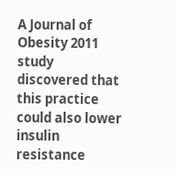A Journal of Obesity 2011 study discovered that this practice could also lower insulin resistance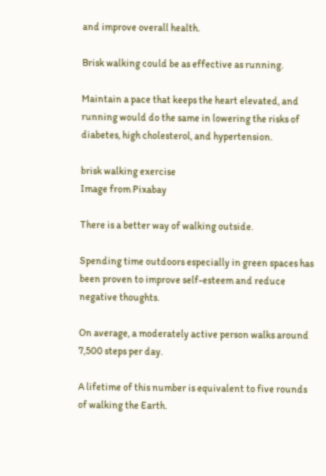and improve overall health.

Brisk walking could be as effective as running.

Maintain a pace that keeps the heart elevated, and running would do the same in lowering the risks of diabetes, high cholesterol, and hypertension.

brisk walking exercise
Image from Pixabay

There is a better way of walking outside.

Spending time outdoors especially in green spaces has been proven to improve self-esteem and reduce negative thoughts.

On average, a moderately active person walks around 7,500 steps per day.

A lifetime of this number is equivalent to five rounds of walking the Earth.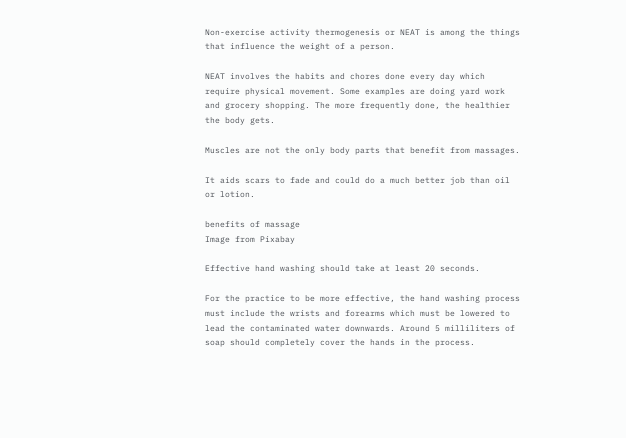Non-exercise activity thermogenesis or NEAT is among the things that influence the weight of a person.

NEAT involves the habits and chores done every day which require physical movement. Some examples are doing yard work and grocery shopping. The more frequently done, the healthier the body gets.

Muscles are not the only body parts that benefit from massages.

It aids scars to fade and could do a much better job than oil or lotion.

benefits of massage
Image from Pixabay

Effective hand washing should take at least 20 seconds.

For the practice to be more effective, the hand washing process must include the wrists and forearms which must be lowered to lead the contaminated water downwards. Around 5 milliliters of soap should completely cover the hands in the process.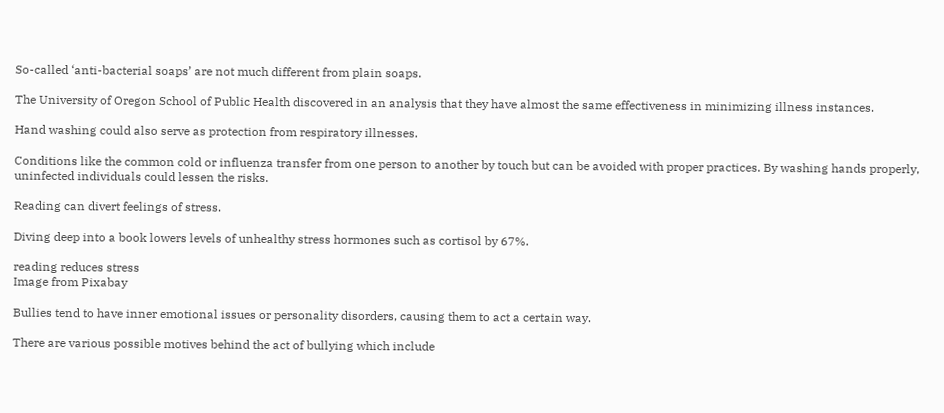So-called ‘anti-bacterial soaps’ are not much different from plain soaps.

The University of Oregon School of Public Health discovered in an analysis that they have almost the same effectiveness in minimizing illness instances.

Hand washing could also serve as protection from respiratory illnesses.

Conditions like the common cold or influenza transfer from one person to another by touch but can be avoided with proper practices. By washing hands properly, uninfected individuals could lessen the risks.

Reading can divert feelings of stress.

Diving deep into a book lowers levels of unhealthy stress hormones such as cortisol by 67%.

reading reduces stress
Image from Pixabay

Bullies tend to have inner emotional issues or personality disorders, causing them to act a certain way.

There are various possible motives behind the act of bullying which include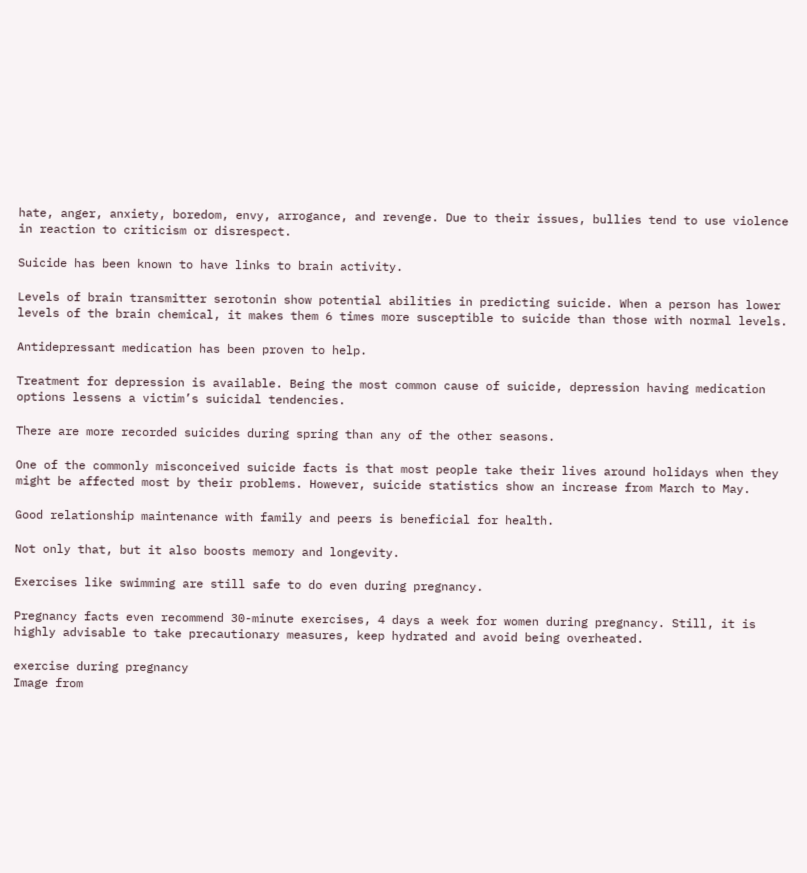hate, anger, anxiety, boredom, envy, arrogance, and revenge. Due to their issues, bullies tend to use violence in reaction to criticism or disrespect.

Suicide has been known to have links to brain activity.

Levels of brain transmitter serotonin show potential abilities in predicting suicide. When a person has lower levels of the brain chemical, it makes them 6 times more susceptible to suicide than those with normal levels.

Antidepressant medication has been proven to help.

Treatment for depression is available. Being the most common cause of suicide, depression having medication options lessens a victim’s suicidal tendencies.

There are more recorded suicides during spring than any of the other seasons.

One of the commonly misconceived suicide facts is that most people take their lives around holidays when they might be affected most by their problems. However, suicide statistics show an increase from March to May.

Good relationship maintenance with family and peers is beneficial for health.

Not only that, but it also boosts memory and longevity.

Exercises like swimming are still safe to do even during pregnancy.

Pregnancy facts even recommend 30-minute exercises, 4 days a week for women during pregnancy. Still, it is highly advisable to take precautionary measures, keep hydrated and avoid being overheated.

exercise during pregnancy
Image from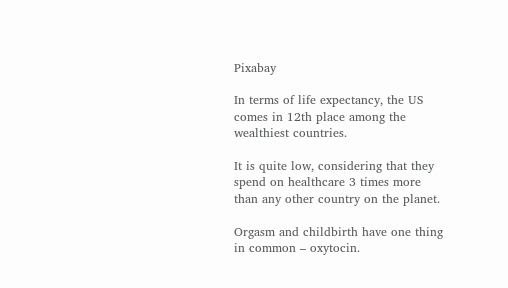Pixabay

In terms of life expectancy, the US comes in 12th place among the wealthiest countries.

It is quite low, considering that they spend on healthcare 3 times more than any other country on the planet.

Orgasm and childbirth have one thing in common – oxytocin.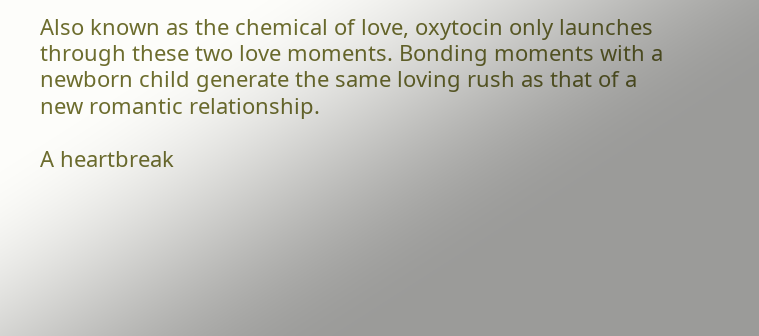Also known as the chemical of love, oxytocin only launches through these two love moments. Bonding moments with a newborn child generate the same loving rush as that of a new romantic relationship.

A heartbreak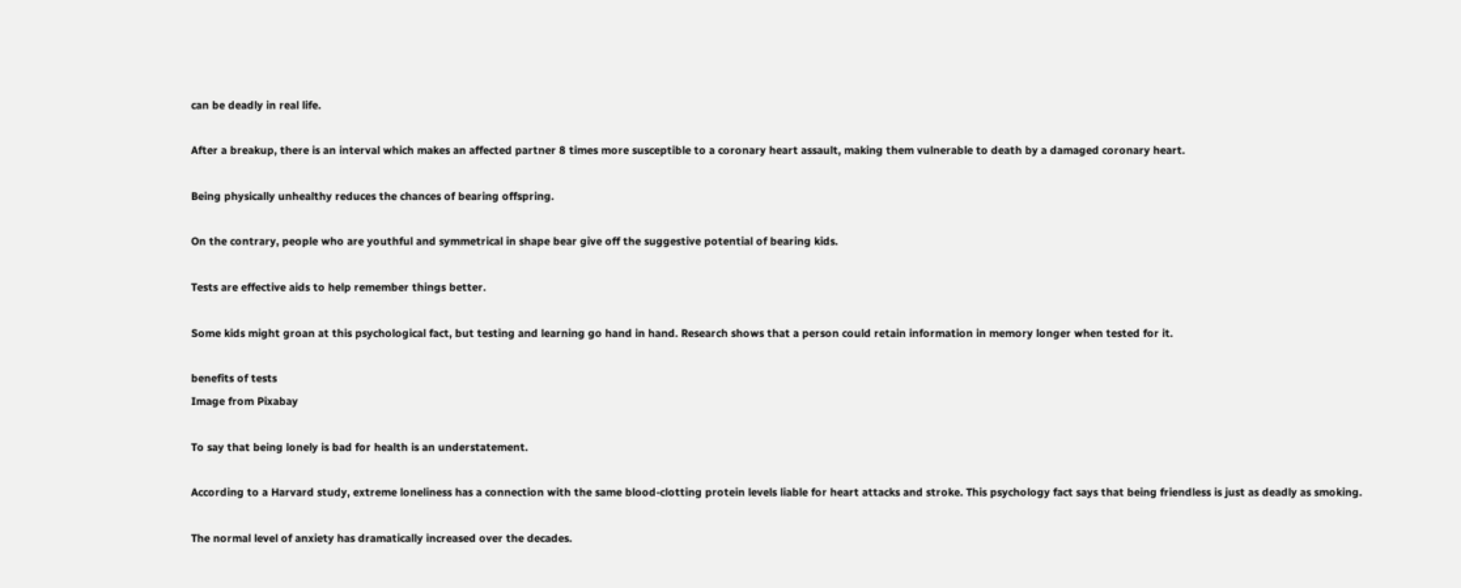can be deadly in real life.

After a breakup, there is an interval which makes an affected partner 8 times more susceptible to a coronary heart assault, making them vulnerable to death by a damaged coronary heart.

Being physically unhealthy reduces the chances of bearing offspring.

On the contrary, people who are youthful and symmetrical in shape bear give off the suggestive potential of bearing kids.

Tests are effective aids to help remember things better.

Some kids might groan at this psychological fact, but testing and learning go hand in hand. Research shows that a person could retain information in memory longer when tested for it.

benefits of tests
Image from Pixabay

To say that being lonely is bad for health is an understatement.

According to a Harvard study, extreme loneliness has a connection with the same blood-clotting protein levels liable for heart attacks and stroke. This psychology fact says that being friendless is just as deadly as smoking.

The normal level of anxiety has dramatically increased over the decades.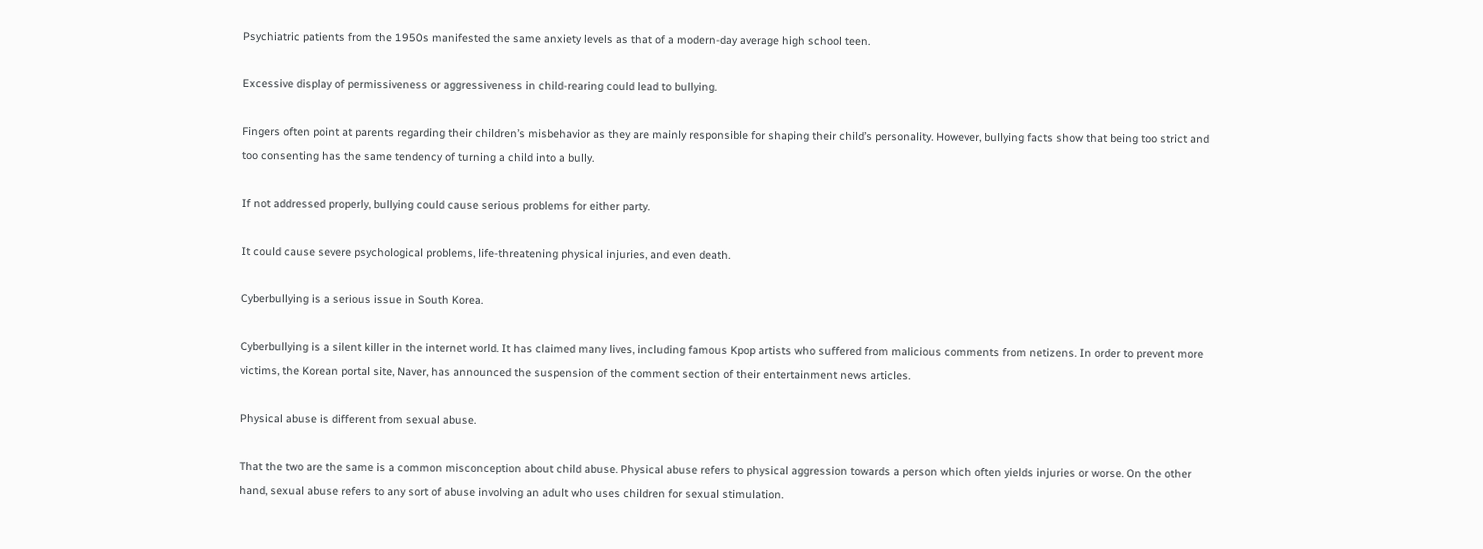Psychiatric patients from the 1950s manifested the same anxiety levels as that of a modern-day average high school teen.

Excessive display of permissiveness or aggressiveness in child-rearing could lead to bullying.

Fingers often point at parents regarding their children’s misbehavior as they are mainly responsible for shaping their child’s personality. However, bullying facts show that being too strict and too consenting has the same tendency of turning a child into a bully.

If not addressed properly, bullying could cause serious problems for either party.

It could cause severe psychological problems, life-threatening physical injuries, and even death.

Cyberbullying is a serious issue in South Korea.

Cyberbullying is a silent killer in the internet world. It has claimed many lives, including famous Kpop artists who suffered from malicious comments from netizens. In order to prevent more victims, the Korean portal site, Naver, has announced the suspension of the comment section of their entertainment news articles.

Physical abuse is different from sexual abuse.

That the two are the same is a common misconception about child abuse. Physical abuse refers to physical aggression towards a person which often yields injuries or worse. On the other hand, sexual abuse refers to any sort of abuse involving an adult who uses children for sexual stimulation.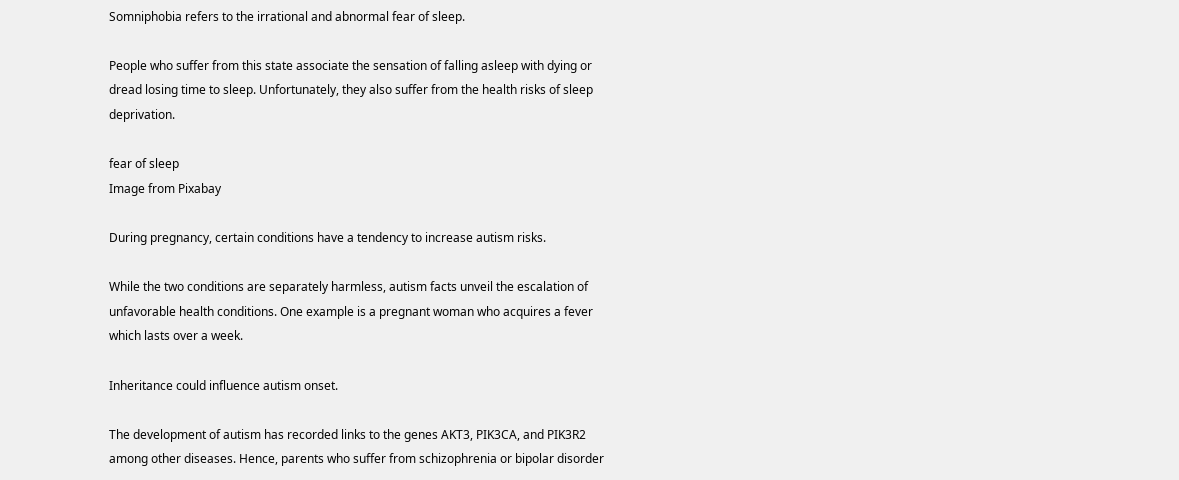Somniphobia refers to the irrational and abnormal fear of sleep.

People who suffer from this state associate the sensation of falling asleep with dying or dread losing time to sleep. Unfortunately, they also suffer from the health risks of sleep deprivation.

fear of sleep
Image from Pixabay

During pregnancy, certain conditions have a tendency to increase autism risks.

While the two conditions are separately harmless, autism facts unveil the escalation of unfavorable health conditions. One example is a pregnant woman who acquires a fever which lasts over a week.

Inheritance could influence autism onset.

The development of autism has recorded links to the genes AKT3, PIK3CA, and PIK3R2 among other diseases. Hence, parents who suffer from schizophrenia or bipolar disorder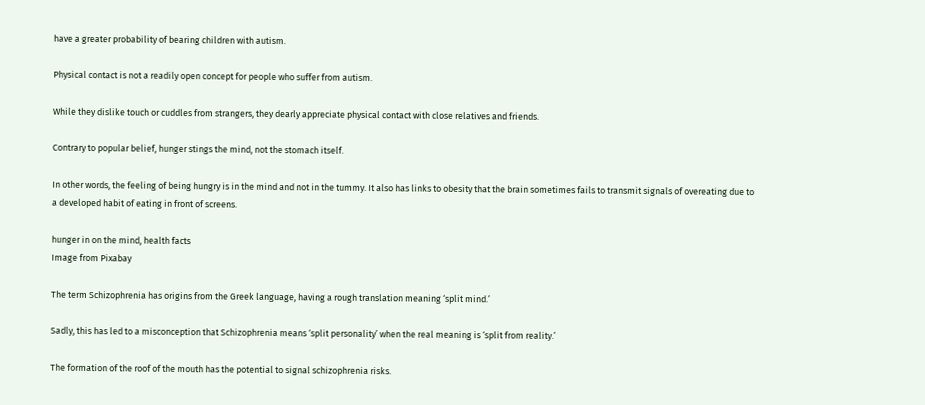have a greater probability of bearing children with autism.

Physical contact is not a readily open concept for people who suffer from autism.

While they dislike touch or cuddles from strangers, they dearly appreciate physical contact with close relatives and friends.

Contrary to popular belief, hunger stings the mind, not the stomach itself.

In other words, the feeling of being hungry is in the mind and not in the tummy. It also has links to obesity that the brain sometimes fails to transmit signals of overeating due to a developed habit of eating in front of screens.

hunger in on the mind, health facts
Image from Pixabay

The term Schizophrenia has origins from the Greek language, having a rough translation meaning ‘split mind.’

Sadly, this has led to a misconception that Schizophrenia means ‘split personality’ when the real meaning is ‘split from reality.’

The formation of the roof of the mouth has the potential to signal schizophrenia risks.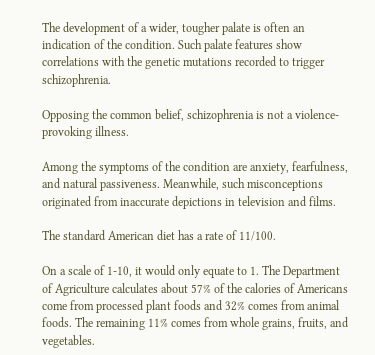The development of a wider, tougher palate is often an indication of the condition. Such palate features show correlations with the genetic mutations recorded to trigger schizophrenia.

Opposing the common belief, schizophrenia is not a violence-provoking illness.

Among the symptoms of the condition are anxiety, fearfulness, and natural passiveness. Meanwhile, such misconceptions originated from inaccurate depictions in television and films.

The standard American diet has a rate of 11/100.

On a scale of 1-10, it would only equate to 1. The Department of Agriculture calculates about 57% of the calories of Americans come from processed plant foods and 32% comes from animal foods. The remaining 11% comes from whole grains, fruits, and vegetables.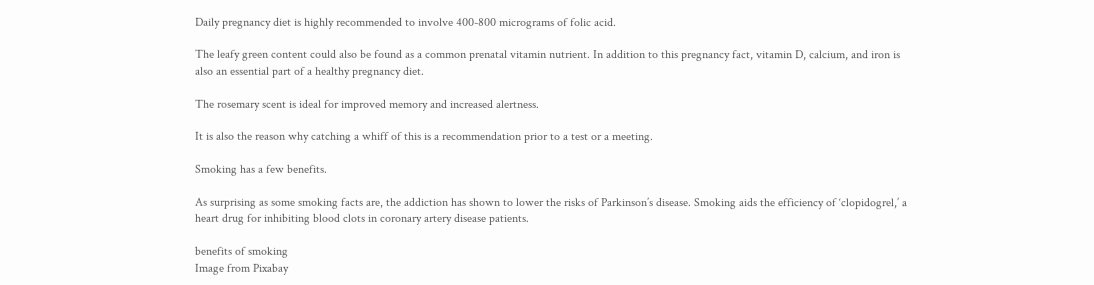Daily pregnancy diet is highly recommended to involve 400-800 micrograms of folic acid.

The leafy green content could also be found as a common prenatal vitamin nutrient. In addition to this pregnancy fact, vitamin D, calcium, and iron is also an essential part of a healthy pregnancy diet.

The rosemary scent is ideal for improved memory and increased alertness.

It is also the reason why catching a whiff of this is a recommendation prior to a test or a meeting.

Smoking has a few benefits.

As surprising as some smoking facts are, the addiction has shown to lower the risks of Parkinson’s disease. Smoking aids the efficiency of ‘clopidogrel,’ a heart drug for inhibiting blood clots in coronary artery disease patients.

benefits of smoking
Image from Pixabay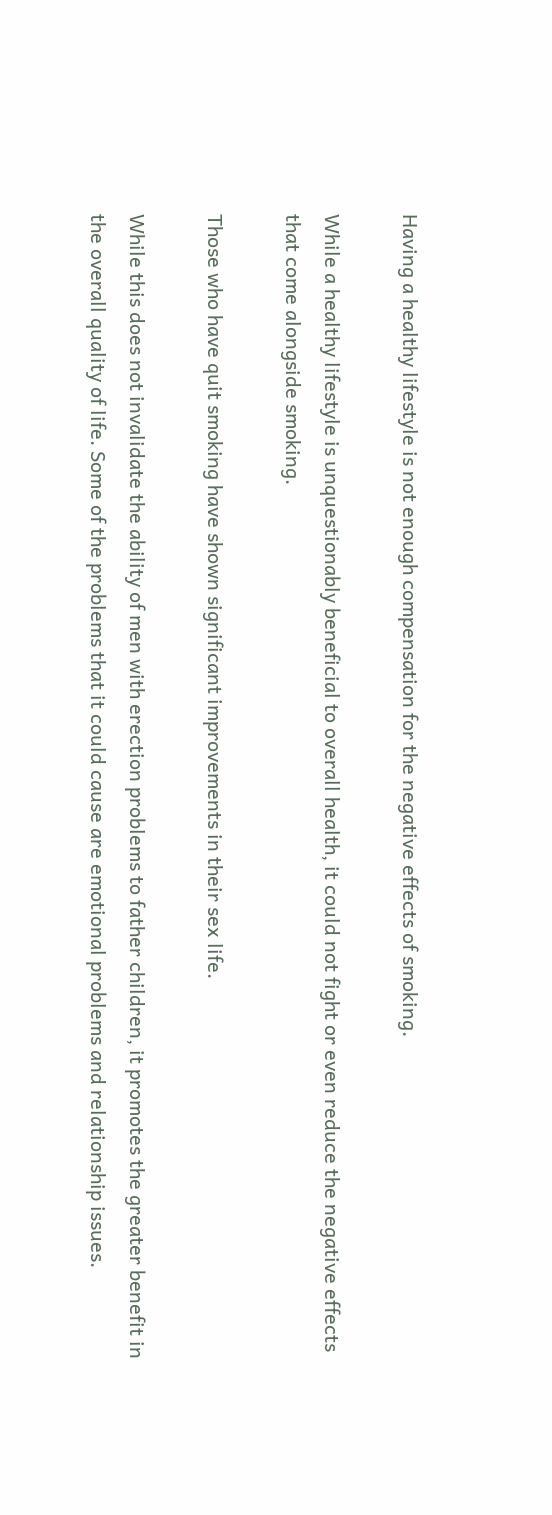Having a healthy lifestyle is not enough compensation for the negative effects of smoking.

While a healthy lifestyle is unquestionably beneficial to overall health, it could not fight or even reduce the negative effects that come alongside smoking.

Those who have quit smoking have shown significant improvements in their sex life.

While this does not invalidate the ability of men with erection problems to father children, it promotes the greater benefit in the overall quality of life. Some of the problems that it could cause are emotional problems and relationship issues.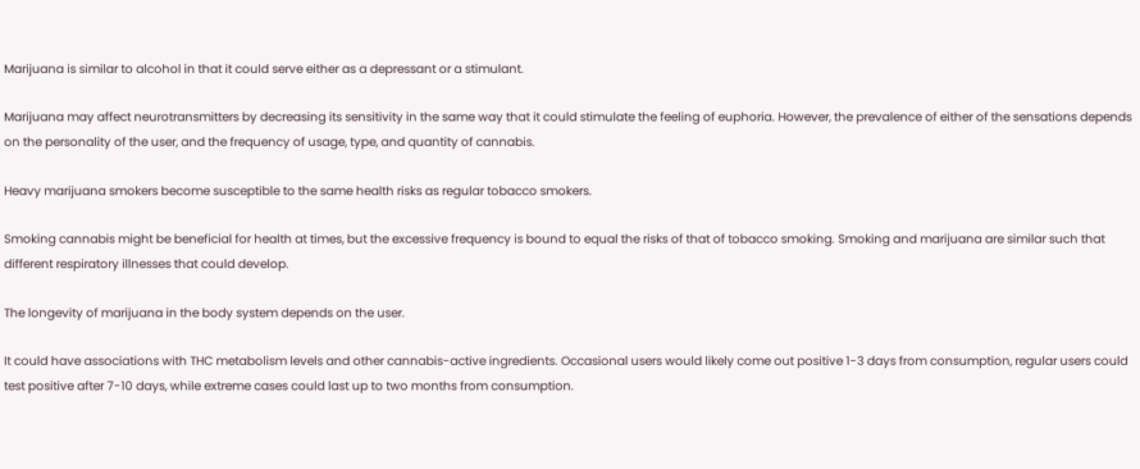Marijuana is similar to alcohol in that it could serve either as a depressant or a stimulant.

Marijuana may affect neurotransmitters by decreasing its sensitivity in the same way that it could stimulate the feeling of euphoria. However, the prevalence of either of the sensations depends on the personality of the user, and the frequency of usage, type, and quantity of cannabis.

Heavy marijuana smokers become susceptible to the same health risks as regular tobacco smokers.

Smoking cannabis might be beneficial for health at times, but the excessive frequency is bound to equal the risks of that of tobacco smoking. Smoking and marijuana are similar such that different respiratory illnesses that could develop.

The longevity of marijuana in the body system depends on the user.

It could have associations with THC metabolism levels and other cannabis-active ingredients. Occasional users would likely come out positive 1-3 days from consumption, regular users could test positive after 7-10 days, while extreme cases could last up to two months from consumption.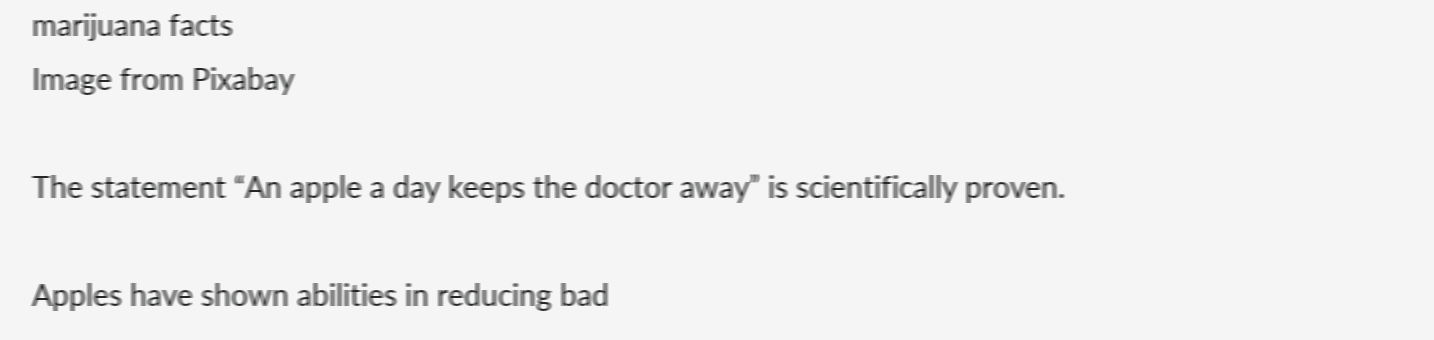marijuana facts
Image from Pixabay

The statement “An apple a day keeps the doctor away” is scientifically proven.

Apples have shown abilities in reducing bad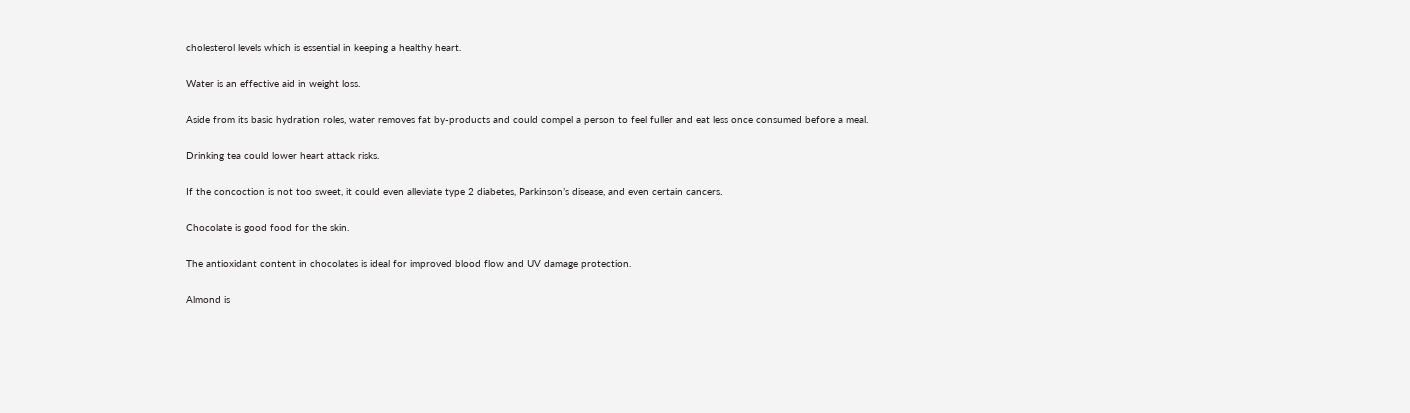cholesterol levels which is essential in keeping a healthy heart.

Water is an effective aid in weight loss.

Aside from its basic hydration roles, water removes fat by-products and could compel a person to feel fuller and eat less once consumed before a meal.

Drinking tea could lower heart attack risks.

If the concoction is not too sweet, it could even alleviate type 2 diabetes, Parkinson’s disease, and even certain cancers.

Chocolate is good food for the skin.

The antioxidant content in chocolates is ideal for improved blood flow and UV damage protection.

Almond is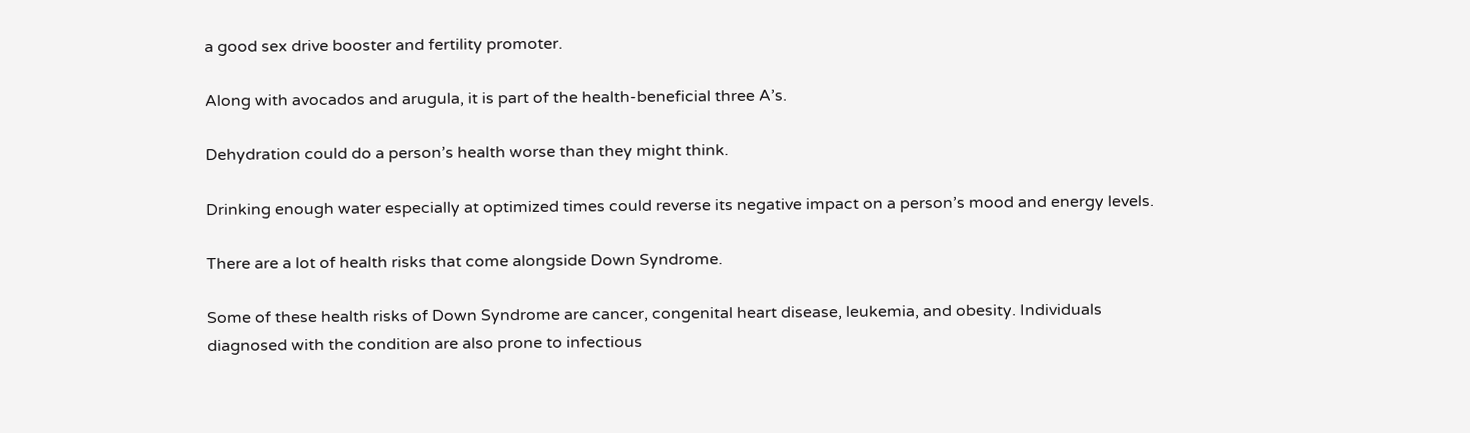a good sex drive booster and fertility promoter.

Along with avocados and arugula, it is part of the health-beneficial three A’s.

Dehydration could do a person’s health worse than they might think.

Drinking enough water especially at optimized times could reverse its negative impact on a person’s mood and energy levels.

There are a lot of health risks that come alongside Down Syndrome.

Some of these health risks of Down Syndrome are cancer, congenital heart disease, leukemia, and obesity. Individuals diagnosed with the condition are also prone to infectious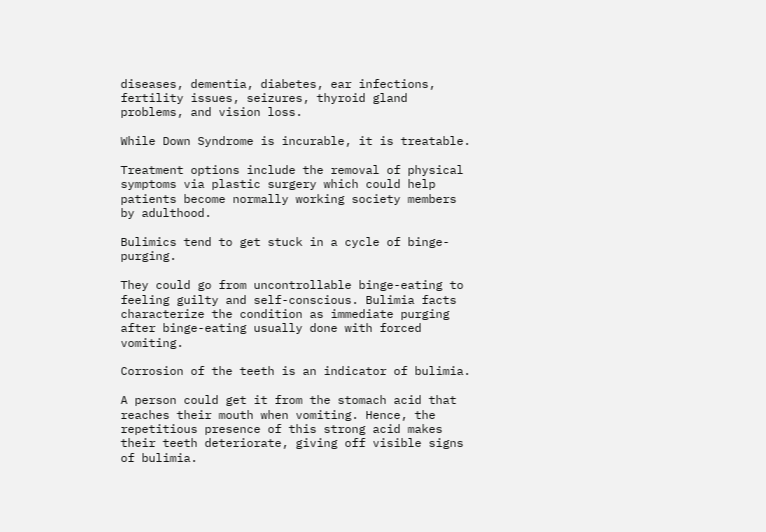diseases, dementia, diabetes, ear infections, fertility issues, seizures, thyroid gland problems, and vision loss.

While Down Syndrome is incurable, it is treatable.

Treatment options include the removal of physical symptoms via plastic surgery which could help patients become normally working society members by adulthood.

Bulimics tend to get stuck in a cycle of binge-purging.

They could go from uncontrollable binge-eating to feeling guilty and self-conscious. Bulimia facts characterize the condition as immediate purging after binge-eating usually done with forced vomiting.

Corrosion of the teeth is an indicator of bulimia.

A person could get it from the stomach acid that reaches their mouth when vomiting. Hence, the repetitious presence of this strong acid makes their teeth deteriorate, giving off visible signs of bulimia.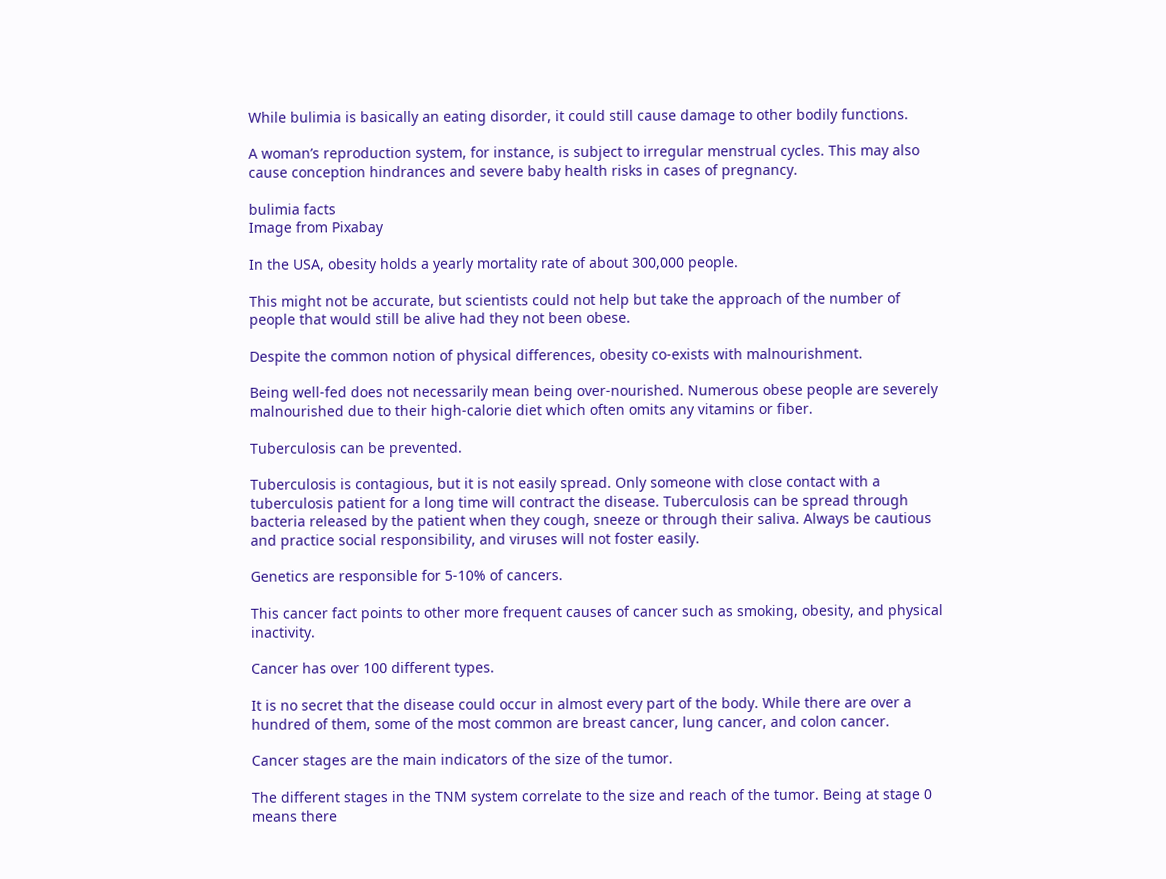While bulimia is basically an eating disorder, it could still cause damage to other bodily functions.

A woman’s reproduction system, for instance, is subject to irregular menstrual cycles. This may also cause conception hindrances and severe baby health risks in cases of pregnancy.

bulimia facts
Image from Pixabay

In the USA, obesity holds a yearly mortality rate of about 300,000 people.

This might not be accurate, but scientists could not help but take the approach of the number of people that would still be alive had they not been obese.

Despite the common notion of physical differences, obesity co-exists with malnourishment.

Being well-fed does not necessarily mean being over-nourished. Numerous obese people are severely malnourished due to their high-calorie diet which often omits any vitamins or fiber.

Tuberculosis can be prevented.

Tuberculosis is contagious, but it is not easily spread. Only someone with close contact with a tuberculosis patient for a long time will contract the disease. Tuberculosis can be spread through bacteria released by the patient when they cough, sneeze or through their saliva. Always be cautious and practice social responsibility, and viruses will not foster easily.

Genetics are responsible for 5-10% of cancers.

This cancer fact points to other more frequent causes of cancer such as smoking, obesity, and physical inactivity.

Cancer has over 100 different types.

It is no secret that the disease could occur in almost every part of the body. While there are over a hundred of them, some of the most common are breast cancer, lung cancer, and colon cancer.

Cancer stages are the main indicators of the size of the tumor.

The different stages in the TNM system correlate to the size and reach of the tumor. Being at stage 0 means there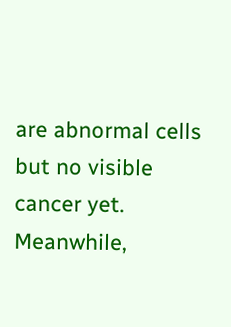are abnormal cells but no visible cancer yet. Meanwhile,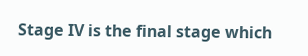Stage IV is the final stage which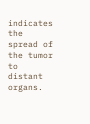indicates the spread of the tumor to distant organs.